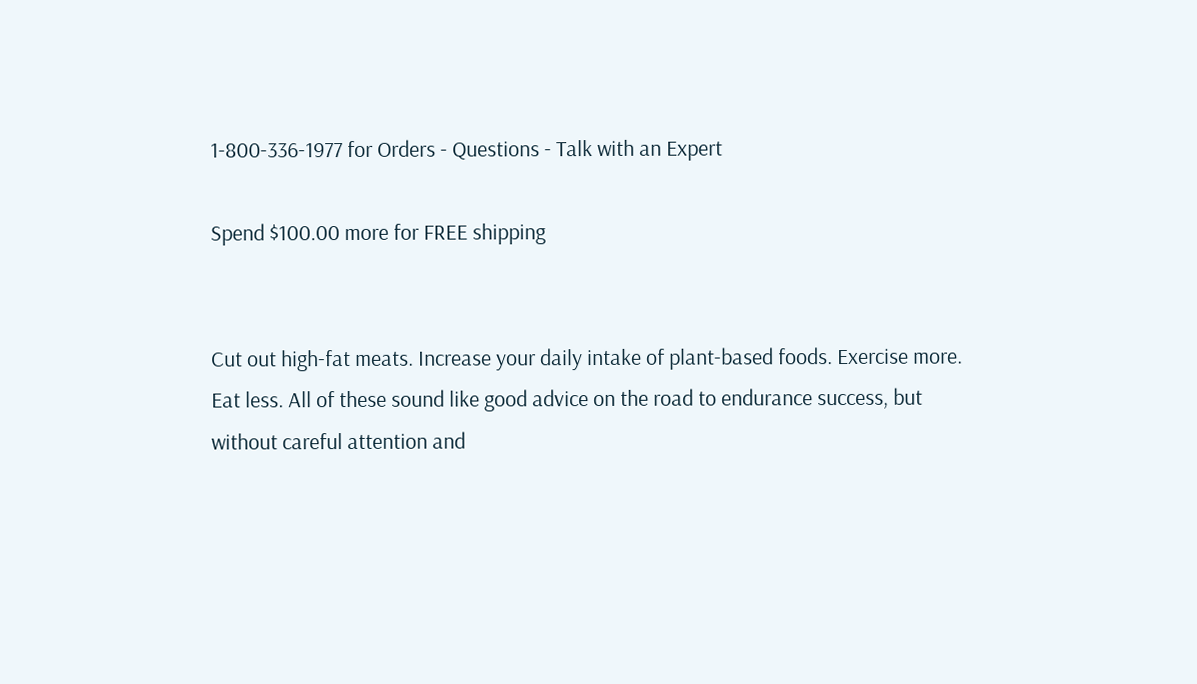1-800-336-1977 for Orders - Questions - Talk with an Expert

Spend $100.00 more for FREE shipping


Cut out high-fat meats. Increase your daily intake of plant-based foods. Exercise more. Eat less. All of these sound like good advice on the road to endurance success, but without careful attention and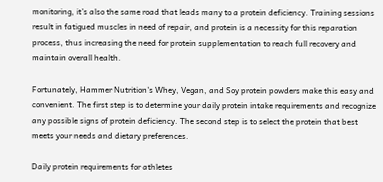monitoring, it’s also the same road that leads many to a protein deficiency. Training sessions result in fatigued muscles in need of repair, and protein is a necessity for this reparation process, thus increasing the need for protein supplementation to reach full recovery and maintain overall health.

Fortunately, Hammer Nutrition's Whey, Vegan, and Soy protein powders make this easy and convenient. The first step is to determine your daily protein intake requirements and recognize any possible signs of protein deficiency. The second step is to select the protein that best meets your needs and dietary preferences.

Daily protein requirements for athletes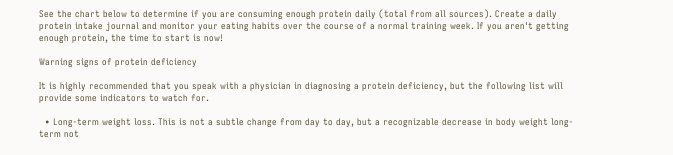See the chart below to determine if you are consuming enough protein daily (total from all sources). Create a daily protein intake journal and monitor your eating habits over the course of a normal training week. If you aren't getting enough protein, the time to start is now!

Warning signs of protein deficiency

It is highly recommended that you speak with a physician in diagnosing a protein deficiency, but the following list will provide some indicators to watch for.

  • Long-term weight loss. This is not a subtle change from day to day, but a recognizable decrease in body weight long-term not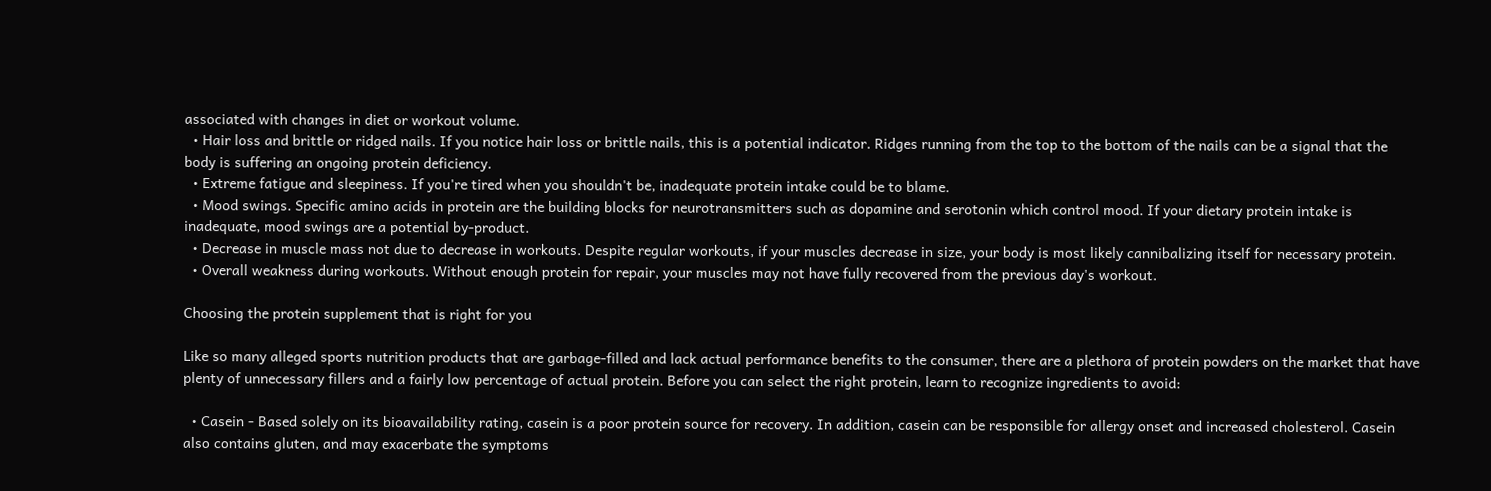associated with changes in diet or workout volume.
  • Hair loss and brittle or ridged nails. If you notice hair loss or brittle nails, this is a potential indicator. Ridges running from the top to the bottom of the nails can be a signal that the body is suffering an ongoing protein deficiency.
  • Extreme fatigue and sleepiness. If you're tired when you shouldn't be, inadequate protein intake could be to blame.
  • Mood swings. Specific amino acids in protein are the building blocks for neurotransmitters such as dopamine and serotonin which control mood. If your dietary protein intake is inadequate, mood swings are a potential by-product.
  • Decrease in muscle mass not due to decrease in workouts. Despite regular workouts, if your muscles decrease in size, your body is most likely cannibalizing itself for necessary protein.
  • Overall weakness during workouts. Without enough protein for repair, your muscles may not have fully recovered from the previous day's workout.

Choosing the protein supplement that is right for you

Like so many alleged sports nutrition products that are garbage-filled and lack actual performance benefits to the consumer, there are a plethora of protein powders on the market that have plenty of unnecessary fillers and a fairly low percentage of actual protein. Before you can select the right protein, learn to recognize ingredients to avoid:

  • Casein - Based solely on its bioavailability rating, casein is a poor protein source for recovery. In addition, casein can be responsible for allergy onset and increased cholesterol. Casein also contains gluten, and may exacerbate the symptoms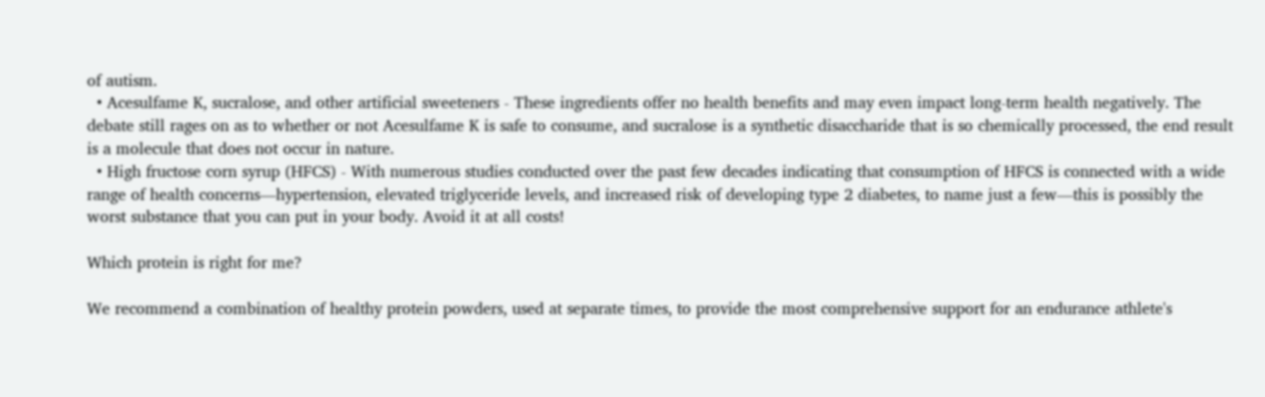of autism.
  • Acesulfame K, sucralose, and other artificial sweeteners - These ingredients offer no health benefits and may even impact long-term health negatively. The debate still rages on as to whether or not Acesulfame K is safe to consume, and sucralose is a synthetic disaccharide that is so chemically processed, the end result is a molecule that does not occur in nature.
  • High fructose corn syrup (HFCS) - With numerous studies conducted over the past few decades indicating that consumption of HFCS is connected with a wide range of health concerns—hypertension, elevated triglyceride levels, and increased risk of developing type 2 diabetes, to name just a few—this is possibly the worst substance that you can put in your body. Avoid it at all costs!

Which protein is right for me?

We recommend a combination of healthy protein powders, used at separate times, to provide the most comprehensive support for an endurance athlete's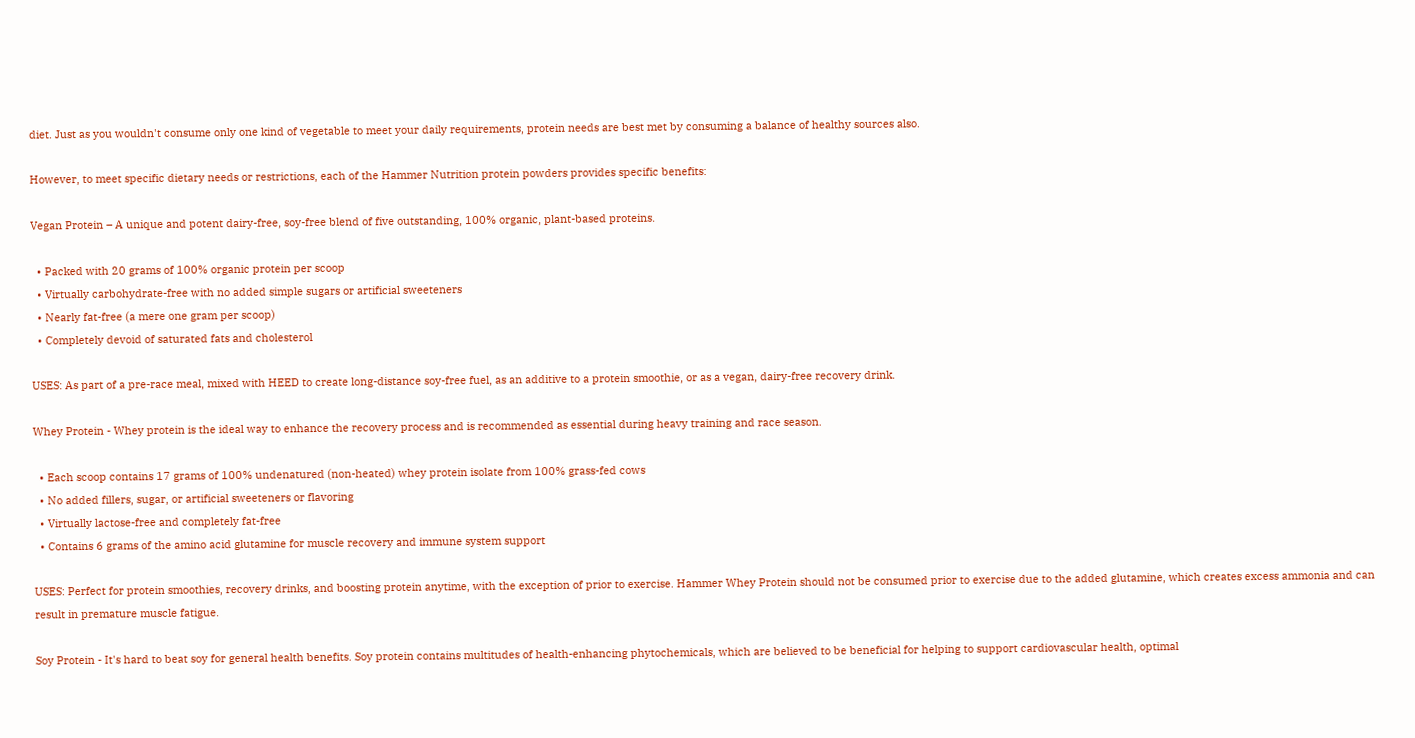diet. Just as you wouldn't consume only one kind of vegetable to meet your daily requirements, protein needs are best met by consuming a balance of healthy sources also.

However, to meet specific dietary needs or restrictions, each of the Hammer Nutrition protein powders provides specific benefits:

Vegan Protein – A unique and potent dairy-free, soy-free blend of five outstanding, 100% organic, plant-based proteins.

  • Packed with 20 grams of 100% organic protein per scoop
  • Virtually carbohydrate-free with no added simple sugars or artificial sweeteners
  • Nearly fat-free (a mere one gram per scoop)
  • Completely devoid of saturated fats and cholesterol

USES: As part of a pre-race meal, mixed with HEED to create long-distance soy-free fuel, as an additive to a protein smoothie, or as a vegan, dairy-free recovery drink.

Whey Protein - Whey protein is the ideal way to enhance the recovery process and is recommended as essential during heavy training and race season.

  • Each scoop contains 17 grams of 100% undenatured (non-heated) whey protein isolate from 100% grass-fed cows
  • No added fillers, sugar, or artificial sweeteners or flavoring
  • Virtually lactose-free and completely fat-free
  • Contains 6 grams of the amino acid glutamine for muscle recovery and immune system support

USES: Perfect for protein smoothies, recovery drinks, and boosting protein anytime, with the exception of prior to exercise. Hammer Whey Protein should not be consumed prior to exercise due to the added glutamine, which creates excess ammonia and can result in premature muscle fatigue.

Soy Protein - It's hard to beat soy for general health benefits. Soy protein contains multitudes of health-enhancing phytochemicals, which are believed to be beneficial for helping to support cardiovascular health, optimal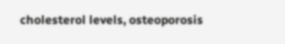cholesterol levels, osteoporosis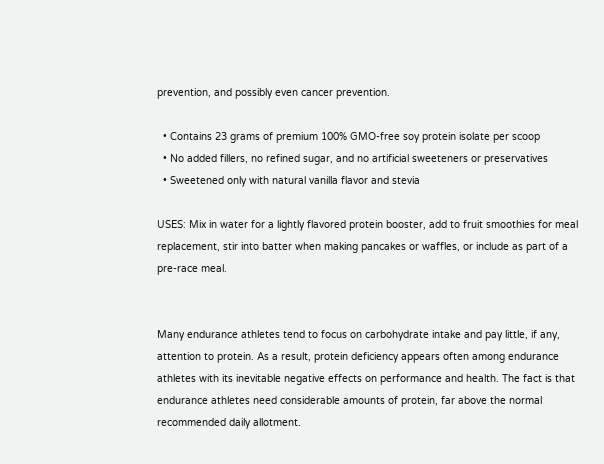prevention, and possibly even cancer prevention.

  • Contains 23 grams of premium 100% GMO-free soy protein isolate per scoop
  • No added fillers, no refined sugar, and no artificial sweeteners or preservatives
  • Sweetened only with natural vanilla flavor and stevia

USES: Mix in water for a lightly flavored protein booster, add to fruit smoothies for meal replacement, stir into batter when making pancakes or waffles, or include as part of a pre-race meal.


Many endurance athletes tend to focus on carbohydrate intake and pay little, if any, attention to protein. As a result, protein deficiency appears often among endurance athletes with its inevitable negative effects on performance and health. The fact is that endurance athletes need considerable amounts of protein, far above the normal recommended daily allotment.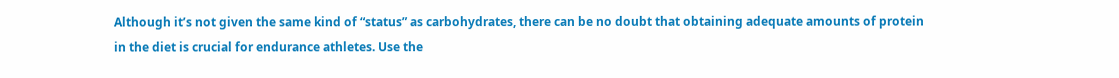Although it’s not given the same kind of “status” as carbohydrates, there can be no doubt that obtaining adequate amounts of protein in the diet is crucial for endurance athletes. Use the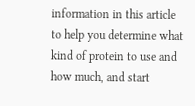information in this article to help you determine what kind of protein to use and how much, and start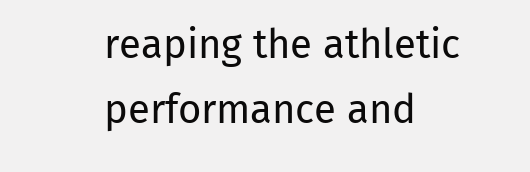reaping the athletic performance and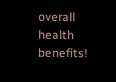overall health benefits!